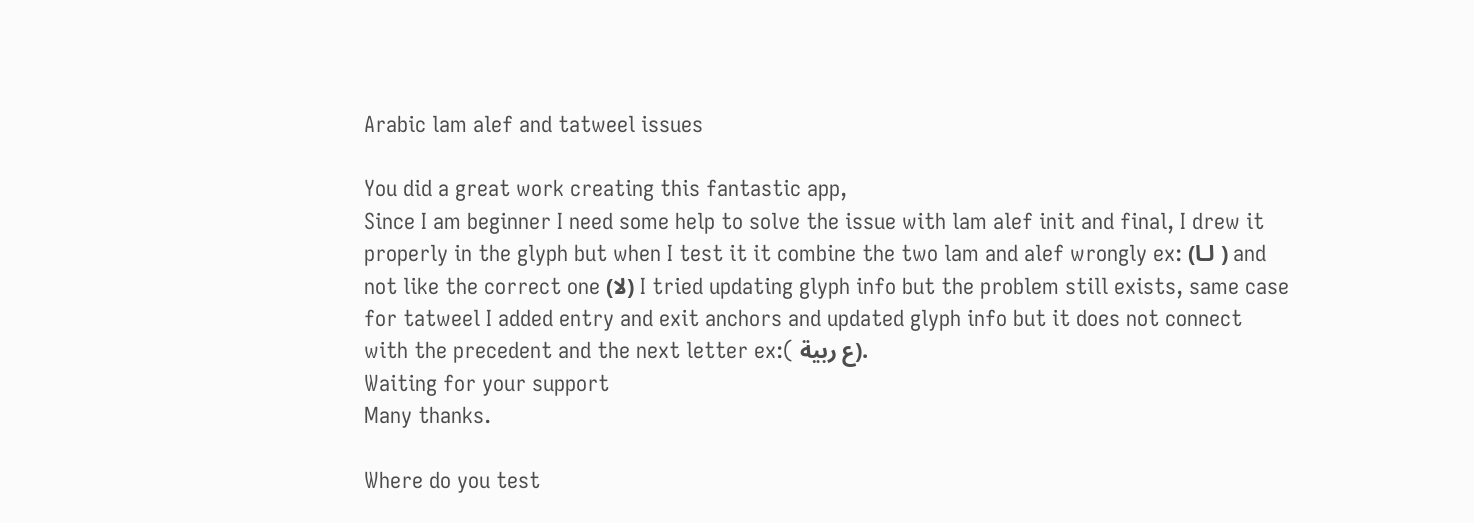Arabic lam alef and tatweel issues

You did a great work creating this fantastic app,
Since I am beginner I need some help to solve the issue with lam alef init and final, I drew it properly in the glyph but when I test it it combine the two lam and alef wrongly ex: (لـا ) and not like the correct one (لا) I tried updating glyph info but the problem still exists, same case for tatweel I added entry and exit anchors and updated glyph info but it does not connect with the precedent and the next letter ex:( ع ربية).
Waiting for your support
Many thanks.

Where do you test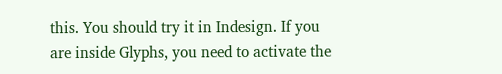this. You should try it in Indesign. If you are inside Glyphs, you need to activate the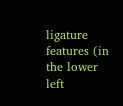ligature features (in the lower left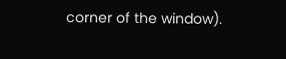corner of the window).